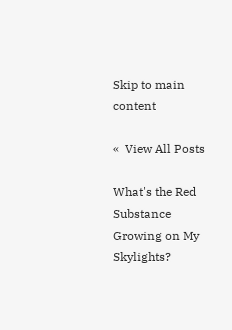Skip to main content

«  View All Posts

What's the Red Substance Growing on My Skylights?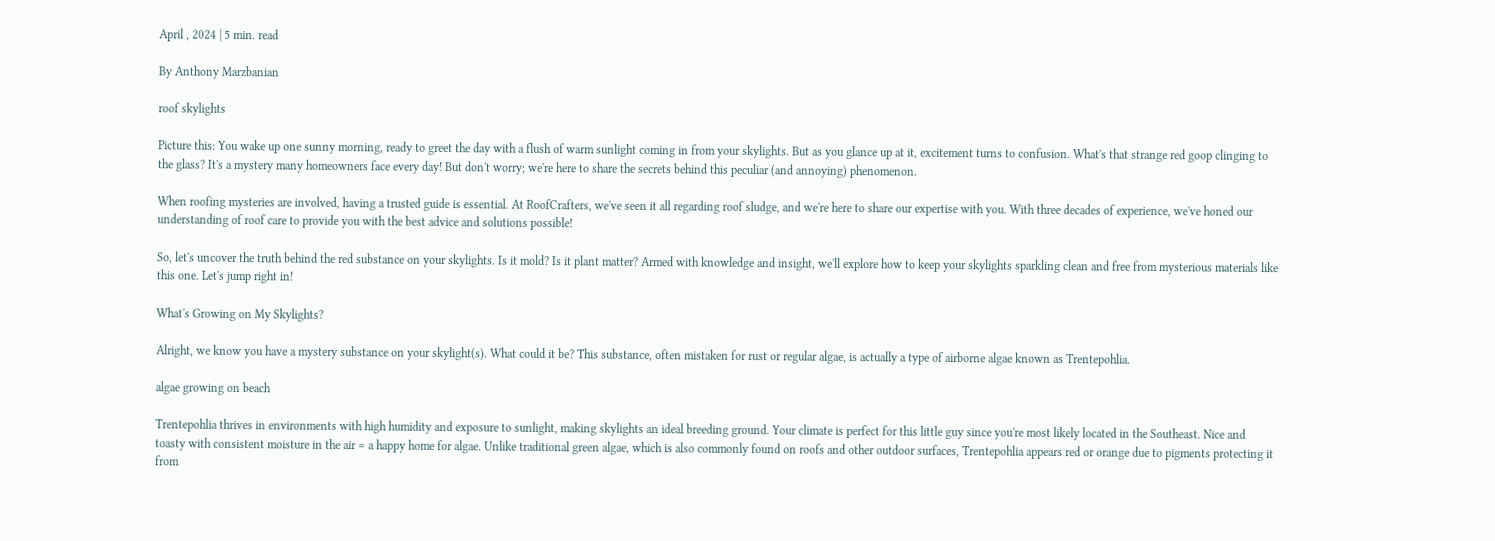April , 2024 | 5 min. read

By Anthony Marzbanian

roof skylights

Picture this: You wake up one sunny morning, ready to greet the day with a flush of warm sunlight coming in from your skylights. But as you glance up at it, excitement turns to confusion. What's that strange red goop clinging to the glass? It's a mystery many homeowners face every day! But don't worry; we're here to share the secrets behind this peculiar (and annoying) phenomenon.

When roofing mysteries are involved, having a trusted guide is essential. At RoofCrafters, we've seen it all regarding roof sludge, and we're here to share our expertise with you. With three decades of experience, we've honed our understanding of roof care to provide you with the best advice and solutions possible!

So, let's uncover the truth behind the red substance on your skylights. Is it mold? Is it plant matter? Armed with knowledge and insight, we'll explore how to keep your skylights sparkling clean and free from mysterious materials like this one. Let's jump right in!

What's Growing on My Skylights?

Alright, we know you have a mystery substance on your skylight(s). What could it be? This substance, often mistaken for rust or regular algae, is actually a type of airborne algae known as Trentepohlia.

algae growing on beach

Trentepohlia thrives in environments with high humidity and exposure to sunlight, making skylights an ideal breeding ground. Your climate is perfect for this little guy since you're most likely located in the Southeast. Nice and toasty with consistent moisture in the air = a happy home for algae. Unlike traditional green algae, which is also commonly found on roofs and other outdoor surfaces, Trentepohlia appears red or orange due to pigments protecting it from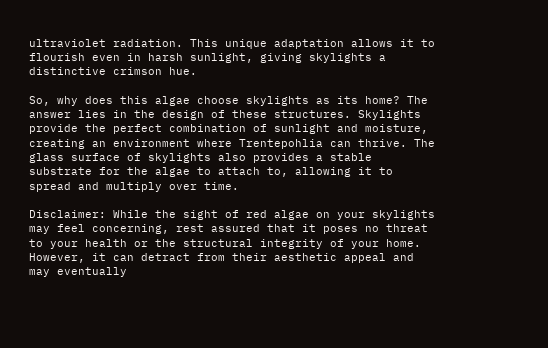ultraviolet radiation. This unique adaptation allows it to flourish even in harsh sunlight, giving skylights a distinctive crimson hue.

So, why does this algae choose skylights as its home? The answer lies in the design of these structures. Skylights provide the perfect combination of sunlight and moisture, creating an environment where Trentepohlia can thrive. The glass surface of skylights also provides a stable substrate for the algae to attach to, allowing it to spread and multiply over time.

Disclaimer: While the sight of red algae on your skylights may feel concerning, rest assured that it poses no threat to your health or the structural integrity of your home. However, it can detract from their aesthetic appeal and may eventually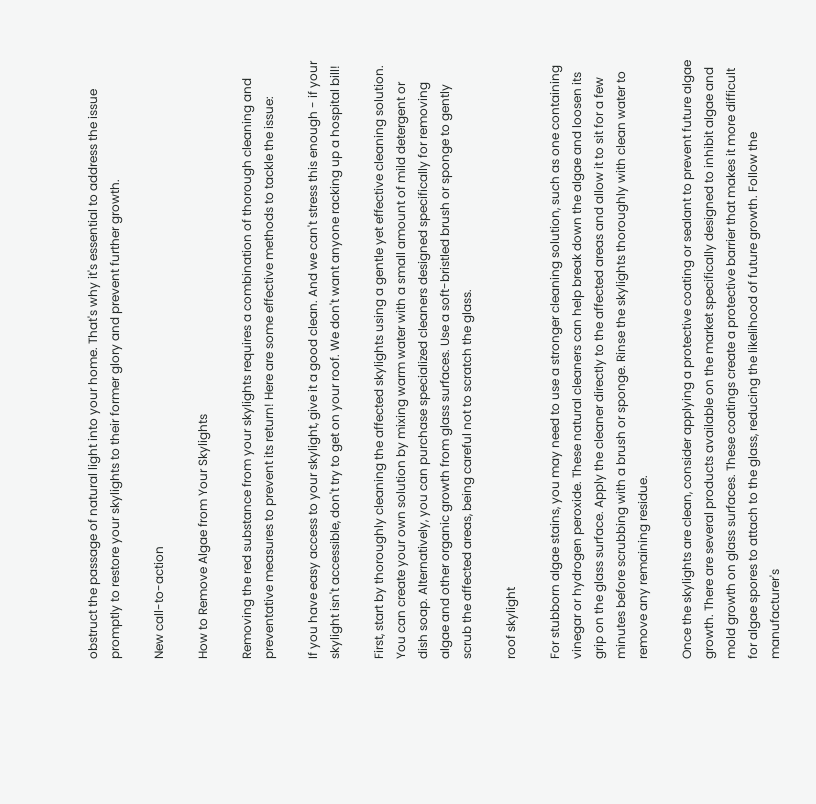obstruct the passage of natural light into your home. That's why it's essential to address the issue promptly to restore your skylights to their former glory and prevent further growth.

New call-to-action

How to Remove Algae from Your Skylights

Removing the red substance from your skylights requires a combination of thorough cleaning and preventative measures to prevent its return! Here are some effective methods to tackle the issue:

If you have easy access to your skylight, give it a good clean. And we can't stress this enough - if your skylight isn't accessible, don't try to get on your roof. We don't want anyone racking up a hospital bill!

First, start by thoroughly cleaning the affected skylights using a gentle yet effective cleaning solution. You can create your own solution by mixing warm water with a small amount of mild detergent or dish soap. Alternatively, you can purchase specialized cleaners designed specifically for removing algae and other organic growth from glass surfaces. Use a soft-bristled brush or sponge to gently scrub the affected areas, being careful not to scratch the glass.

roof skylight

For stubborn algae stains, you may need to use a stronger cleaning solution, such as one containing vinegar or hydrogen peroxide. These natural cleaners can help break down the algae and loosen its grip on the glass surface. Apply the cleaner directly to the affected areas and allow it to sit for a few minutes before scrubbing with a brush or sponge. Rinse the skylights thoroughly with clean water to remove any remaining residue.

Once the skylights are clean, consider applying a protective coating or sealant to prevent future algae growth. There are several products available on the market specifically designed to inhibit algae and mold growth on glass surfaces. These coatings create a protective barrier that makes it more difficult for algae spores to attach to the glass, reducing the likelihood of future growth. Follow the manufacturer's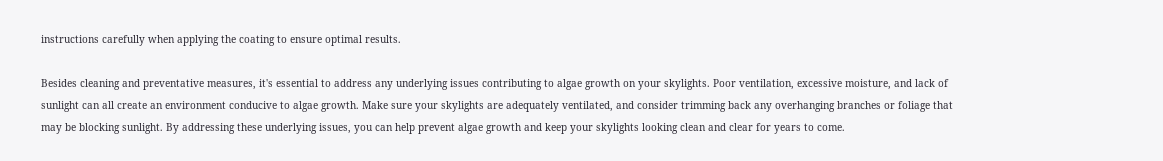instructions carefully when applying the coating to ensure optimal results.

Besides cleaning and preventative measures, it's essential to address any underlying issues contributing to algae growth on your skylights. Poor ventilation, excessive moisture, and lack of sunlight can all create an environment conducive to algae growth. Make sure your skylights are adequately ventilated, and consider trimming back any overhanging branches or foliage that may be blocking sunlight. By addressing these underlying issues, you can help prevent algae growth and keep your skylights looking clean and clear for years to come.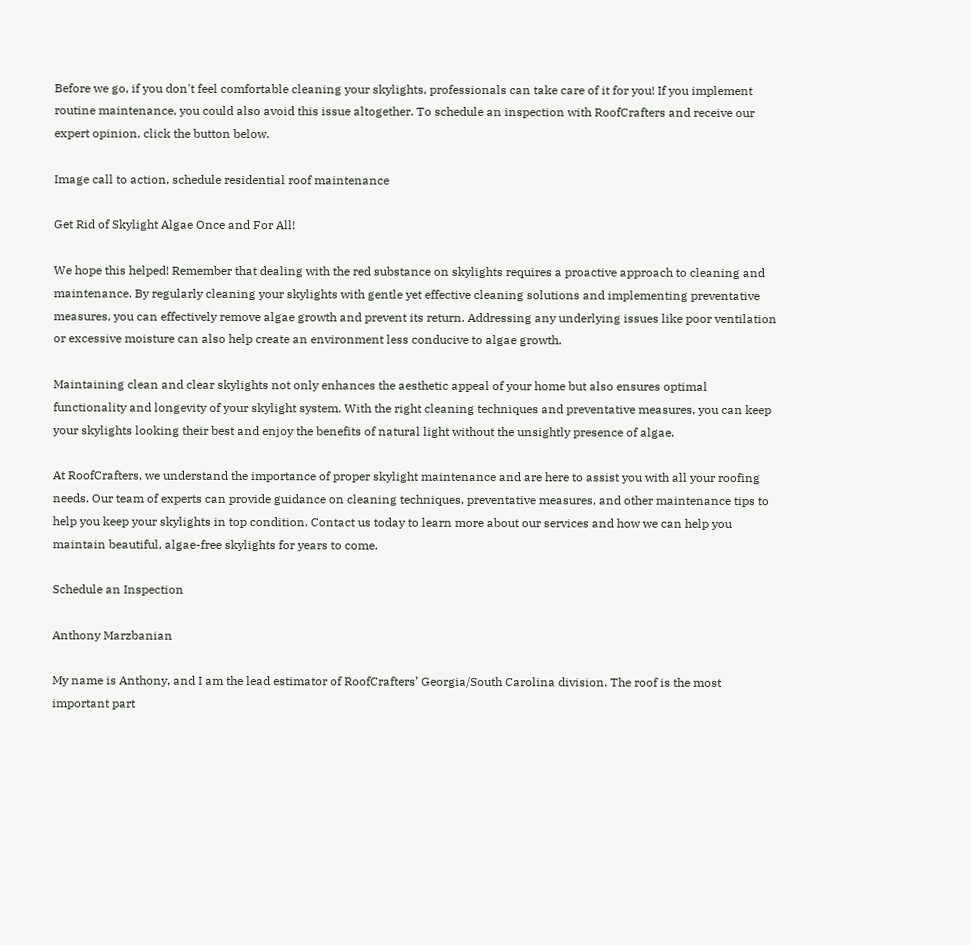Before we go, if you don't feel comfortable cleaning your skylights, professionals can take care of it for you! If you implement routine maintenance, you could also avoid this issue altogether. To schedule an inspection with RoofCrafters and receive our expert opinion, click the button below.

Image call to action, schedule residential roof maintenance

Get Rid of Skylight Algae Once and For All!

We hope this helped! Remember that dealing with the red substance on skylights requires a proactive approach to cleaning and maintenance. By regularly cleaning your skylights with gentle yet effective cleaning solutions and implementing preventative measures, you can effectively remove algae growth and prevent its return. Addressing any underlying issues like poor ventilation or excessive moisture can also help create an environment less conducive to algae growth.

Maintaining clean and clear skylights not only enhances the aesthetic appeal of your home but also ensures optimal functionality and longevity of your skylight system. With the right cleaning techniques and preventative measures, you can keep your skylights looking their best and enjoy the benefits of natural light without the unsightly presence of algae.

At RoofCrafters, we understand the importance of proper skylight maintenance and are here to assist you with all your roofing needs. Our team of experts can provide guidance on cleaning techniques, preventative measures, and other maintenance tips to help you keep your skylights in top condition. Contact us today to learn more about our services and how we can help you maintain beautiful, algae-free skylights for years to come.

Schedule an Inspection

Anthony Marzbanian

My name is Anthony, and I am the lead estimator of RoofCrafters’ Georgia/South Carolina division. The roof is the most important part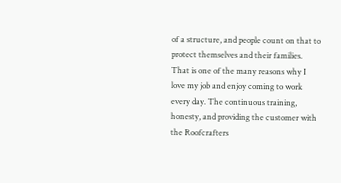of a structure, and people count on that to protect themselves and their families. That is one of the many reasons why I love my job and enjoy coming to work every day. The continuous training, honesty, and providing the customer with the Roofcrafters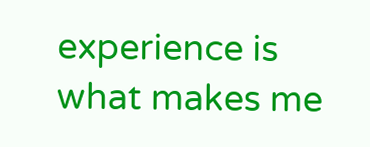experience is what makes me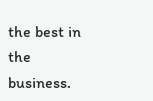the best in the business.